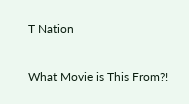T Nation

What Movie is This From?!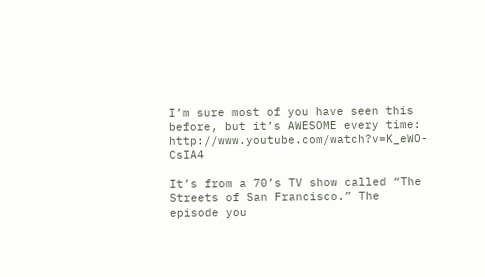I’m sure most of you have seen this before, but it’s AWESOME every time: http://www.youtube.com/watch?v=K_eWO-CsIA4

It’s from a 70’s TV show called “The Streets of San Francisco.” The episode you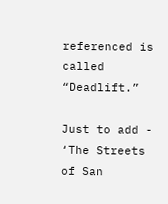referenced is called “Deadlift.”

Just to add - ‘The Streets of San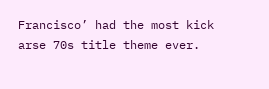Francisco’ had the most kick arse 70s title theme ever.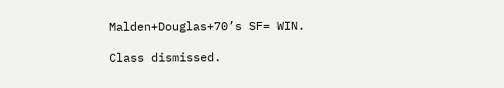Malden+Douglas+70’s SF= WIN.

Class dismissed.